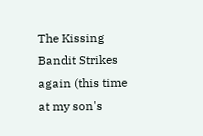The Kissing Bandit Strikes again (this time at my son's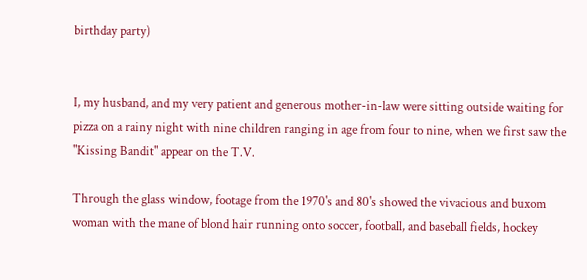birthday party)


I, my husband, and my very patient and generous mother-in-law were sitting outside waiting for pizza on a rainy night with nine children ranging in age from four to nine, when we first saw the "Kissing Bandit" appear on the T.V.

Through the glass window, footage from the 1970's and 80's showed the vivacious and buxom woman with the mane of blond hair running onto soccer, football, and baseball fields, hockey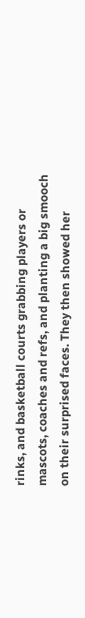rinks, and basketball courts grabbing players or mascots, coaches and refs, and planting a big smooch on their surprised faces. They then showed her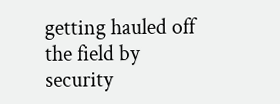getting hauled off the field by security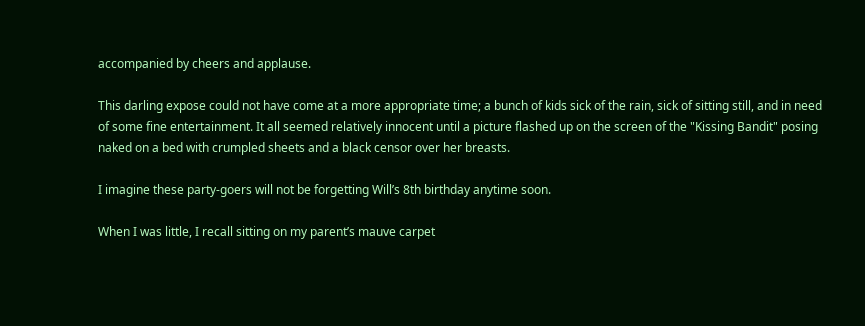accompanied by cheers and applause.

This darling expose could not have come at a more appropriate time; a bunch of kids sick of the rain, sick of sitting still, and in need of some fine entertainment. It all seemed relatively innocent until a picture flashed up on the screen of the "Kissing Bandit" posing naked on a bed with crumpled sheets and a black censor over her breasts.

I imagine these party-goers will not be forgetting Will’s 8th birthday anytime soon.

When I was little, I recall sitting on my parent’s mauve carpet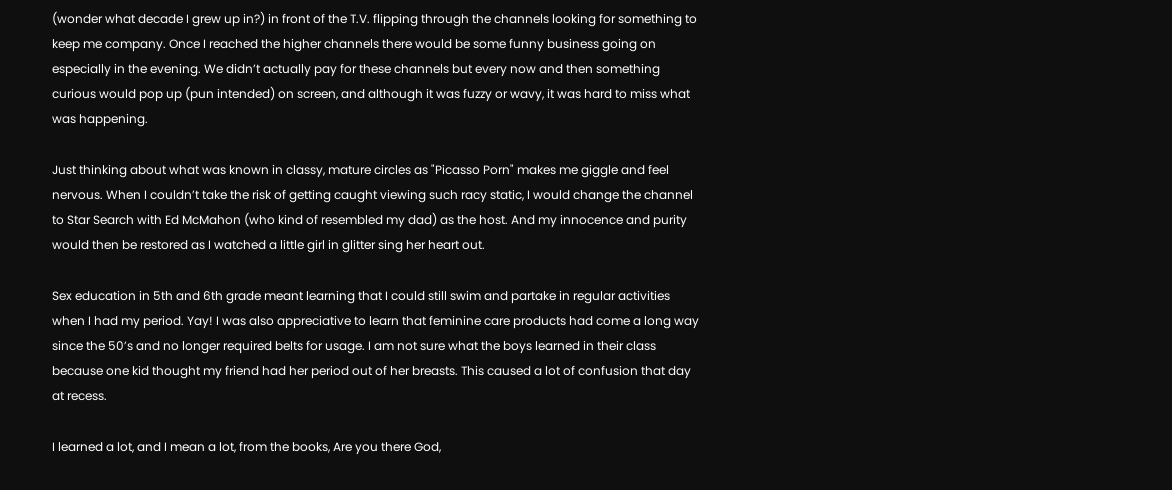(wonder what decade I grew up in?) in front of the T.V. flipping through the channels looking for something to keep me company. Once I reached the higher channels there would be some funny business going on especially in the evening. We didn’t actually pay for these channels but every now and then something curious would pop up (pun intended) on screen, and although it was fuzzy or wavy, it was hard to miss what was happening.

Just thinking about what was known in classy, mature circles as "Picasso Porn" makes me giggle and feel nervous. When I couldn’t take the risk of getting caught viewing such racy static, I would change the channel to Star Search with Ed McMahon (who kind of resembled my dad) as the host. And my innocence and purity would then be restored as I watched a little girl in glitter sing her heart out.

Sex education in 5th and 6th grade meant learning that I could still swim and partake in regular activities when I had my period. Yay! I was also appreciative to learn that feminine care products had come a long way since the 50’s and no longer required belts for usage. I am not sure what the boys learned in their class because one kid thought my friend had her period out of her breasts. This caused a lot of confusion that day at recess.

I learned a lot, and I mean a lot, from the books, Are you there God,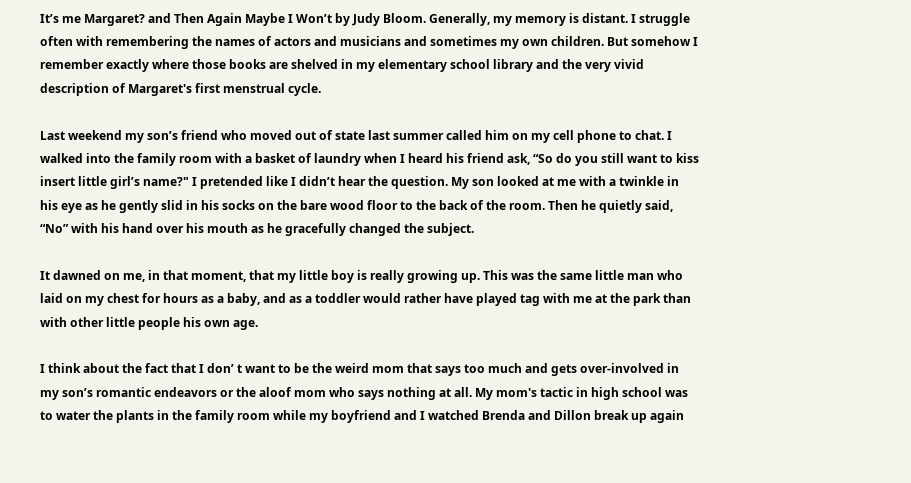It’s me Margaret? and Then Again Maybe I Won’t by Judy Bloom. Generally, my memory is distant. I struggle often with remembering the names of actors and musicians and sometimes my own children. But somehow I remember exactly where those books are shelved in my elementary school library and the very vivid description of Margaret's first menstrual cycle.

Last weekend my son’s friend who moved out of state last summer called him on my cell phone to chat. I walked into the family room with a basket of laundry when I heard his friend ask, “So do you still want to kiss insert little girl’s name?" I pretended like I didn’t hear the question. My son looked at me with a twinkle in his eye as he gently slid in his socks on the bare wood floor to the back of the room. Then he quietly said, “No” with his hand over his mouth as he gracefully changed the subject.

It dawned on me, in that moment, that my little boy is really growing up. This was the same little man who laid on my chest for hours as a baby, and as a toddler would rather have played tag with me at the park than with other little people his own age.

I think about the fact that I don’ t want to be the weird mom that says too much and gets over-involved in my son’s romantic endeavors or the aloof mom who says nothing at all. My mom's tactic in high school was to water the plants in the family room while my boyfriend and I watched Brenda and Dillon break up again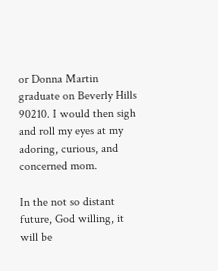or Donna Martin graduate on Beverly Hills 90210. I would then sigh and roll my eyes at my adoring, curious, and concerned mom.

In the not so distant future, God willing, it will be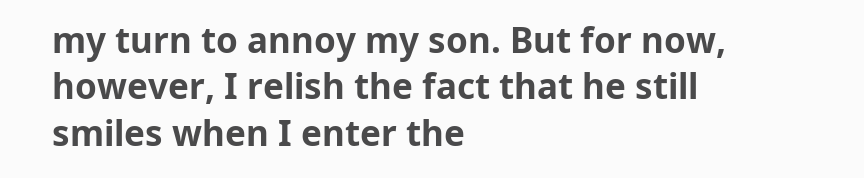my turn to annoy my son. But for now, however, I relish the fact that he still smiles when I enter the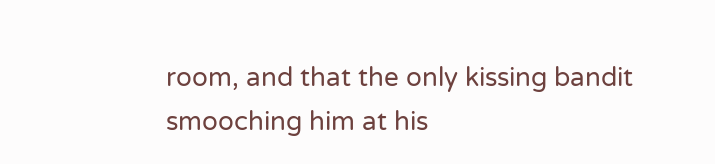room, and that the only kissing bandit smooching him at his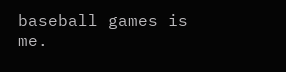baseball games is me.